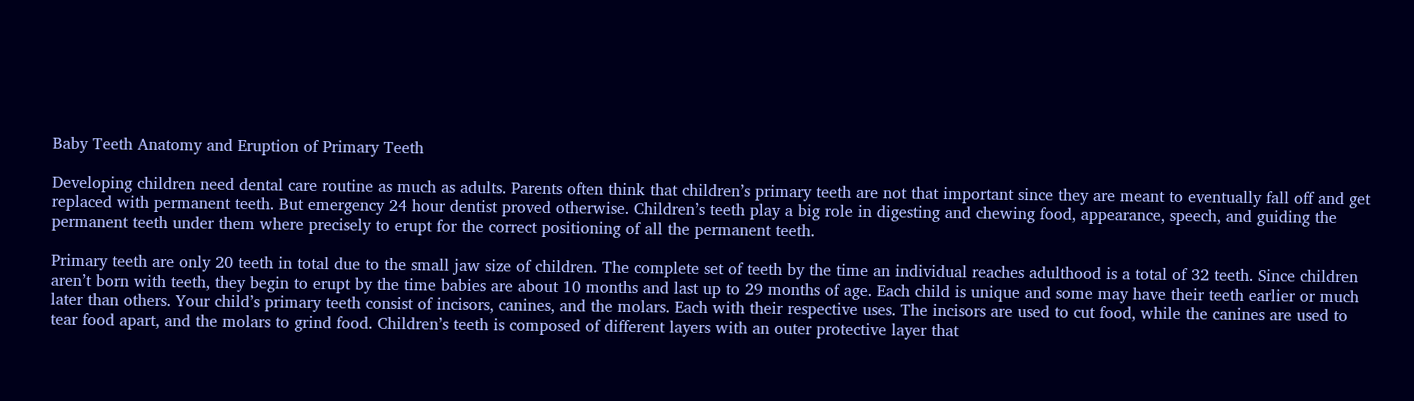Baby Teeth Anatomy and Eruption of Primary Teeth

Developing children need dental care routine as much as adults. Parents often think that children’s primary teeth are not that important since they are meant to eventually fall off and get replaced with permanent teeth. But emergency 24 hour dentist proved otherwise. Children’s teeth play a big role in digesting and chewing food, appearance, speech, and guiding the permanent teeth under them where precisely to erupt for the correct positioning of all the permanent teeth.

Primary teeth are only 20 teeth in total due to the small jaw size of children. The complete set of teeth by the time an individual reaches adulthood is a total of 32 teeth. Since children aren’t born with teeth, they begin to erupt by the time babies are about 10 months and last up to 29 months of age. Each child is unique and some may have their teeth earlier or much later than others. Your child’s primary teeth consist of incisors, canines, and the molars. Each with their respective uses. The incisors are used to cut food, while the canines are used to tear food apart, and the molars to grind food. Children’s teeth is composed of different layers with an outer protective layer that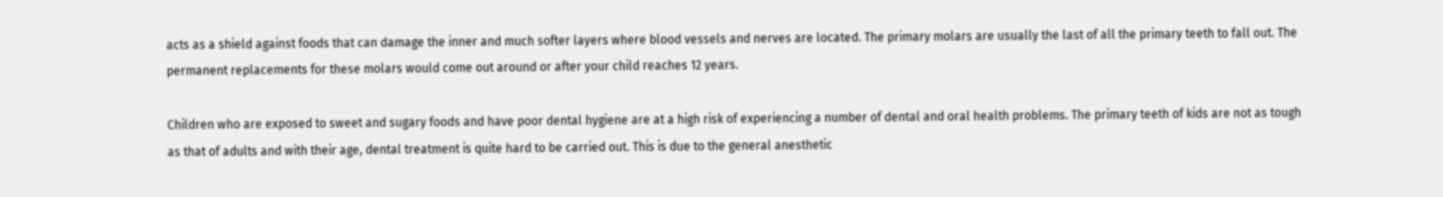acts as a shield against foods that can damage the inner and much softer layers where blood vessels and nerves are located. The primary molars are usually the last of all the primary teeth to fall out. The permanent replacements for these molars would come out around or after your child reaches 12 years.

Children who are exposed to sweet and sugary foods and have poor dental hygiene are at a high risk of experiencing a number of dental and oral health problems. The primary teeth of kids are not as tough as that of adults and with their age, dental treatment is quite hard to be carried out. This is due to the general anesthetic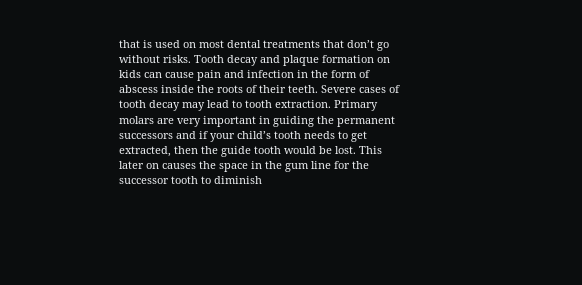that is used on most dental treatments that don’t go without risks. Tooth decay and plaque formation on kids can cause pain and infection in the form of abscess inside the roots of their teeth. Severe cases of tooth decay may lead to tooth extraction. Primary molars are very important in guiding the permanent successors and if your child’s tooth needs to get extracted, then the guide tooth would be lost. This later on causes the space in the gum line for the successor tooth to diminish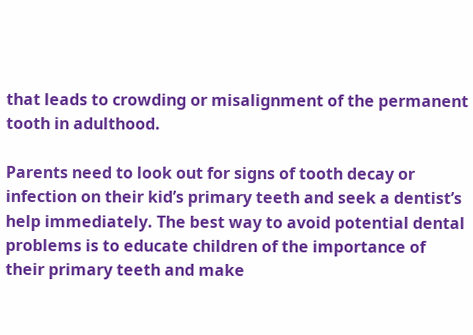that leads to crowding or misalignment of the permanent tooth in adulthood.

Parents need to look out for signs of tooth decay or infection on their kid’s primary teeth and seek a dentist’s help immediately. The best way to avoid potential dental problems is to educate children of the importance of their primary teeth and make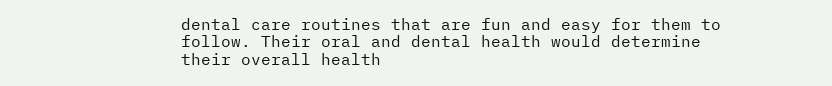dental care routines that are fun and easy for them to follow. Their oral and dental health would determine their overall health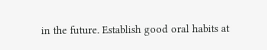in the future. Establish good oral habits at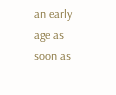an early age as soon as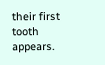their first tooth appears.